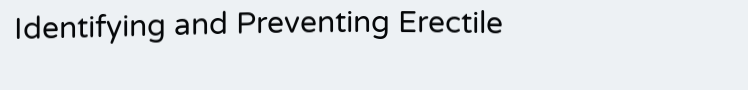Identifying and Preventing Erectile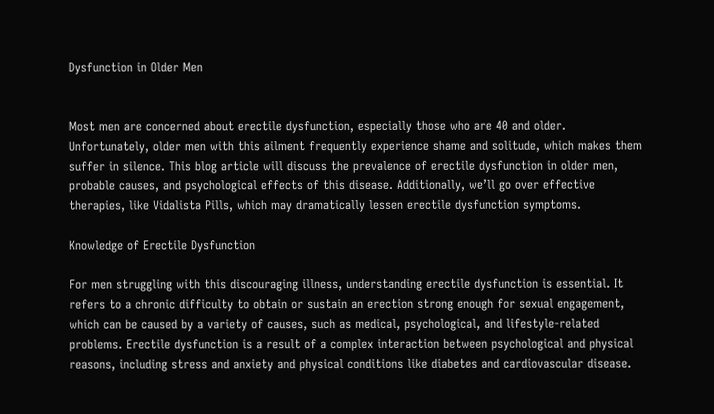Dysfunction in Older Men


Most men are concerned about erectile dysfunction, especially those who are 40 and older. Unfortunately, older men with this ailment frequently experience shame and solitude, which makes them suffer in silence. This blog article will discuss the prevalence of erectile dysfunction in older men, probable causes, and psychological effects of this disease. Additionally, we’ll go over effective therapies, like Vidalista Pills, which may dramatically lessen erectile dysfunction symptoms.

Knowledge of Erectile Dysfunction

For men struggling with this discouraging illness, understanding erectile dysfunction is essential. It refers to a chronic difficulty to obtain or sustain an erection strong enough for sexual engagement, which can be caused by a variety of causes, such as medical, psychological, and lifestyle-related problems. Erectile dysfunction is a result of a complex interaction between psychological and physical reasons, including stress and anxiety and physical conditions like diabetes and cardiovascular disease.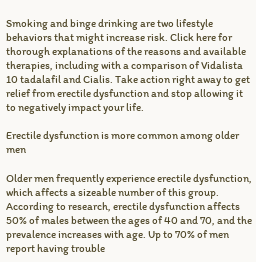Smoking and binge drinking are two lifestyle behaviors that might increase risk. Click here for thorough explanations of the reasons and available therapies, including with a comparison of Vidalista 10 tadalafil and Cialis. Take action right away to get relief from erectile dysfunction and stop allowing it to negatively impact your life.

Erectile dysfunction is more common among older men

Older men frequently experience erectile dysfunction, which affects a sizeable number of this group. According to research, erectile dysfunction affects 50% of males between the ages of 40 and 70, and the prevalence increases with age. Up to 70% of men report having trouble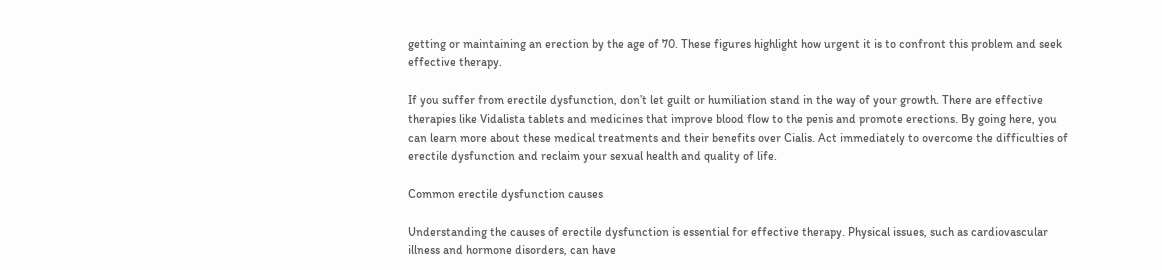getting or maintaining an erection by the age of 70. These figures highlight how urgent it is to confront this problem and seek effective therapy.

If you suffer from erectile dysfunction, don’t let guilt or humiliation stand in the way of your growth. There are effective therapies like Vidalista tablets and medicines that improve blood flow to the penis and promote erections. By going here, you can learn more about these medical treatments and their benefits over Cialis. Act immediately to overcome the difficulties of erectile dysfunction and reclaim your sexual health and quality of life.

Common erectile dysfunction causes

Understanding the causes of erectile dysfunction is essential for effective therapy. Physical issues, such as cardiovascular illness and hormone disorders, can have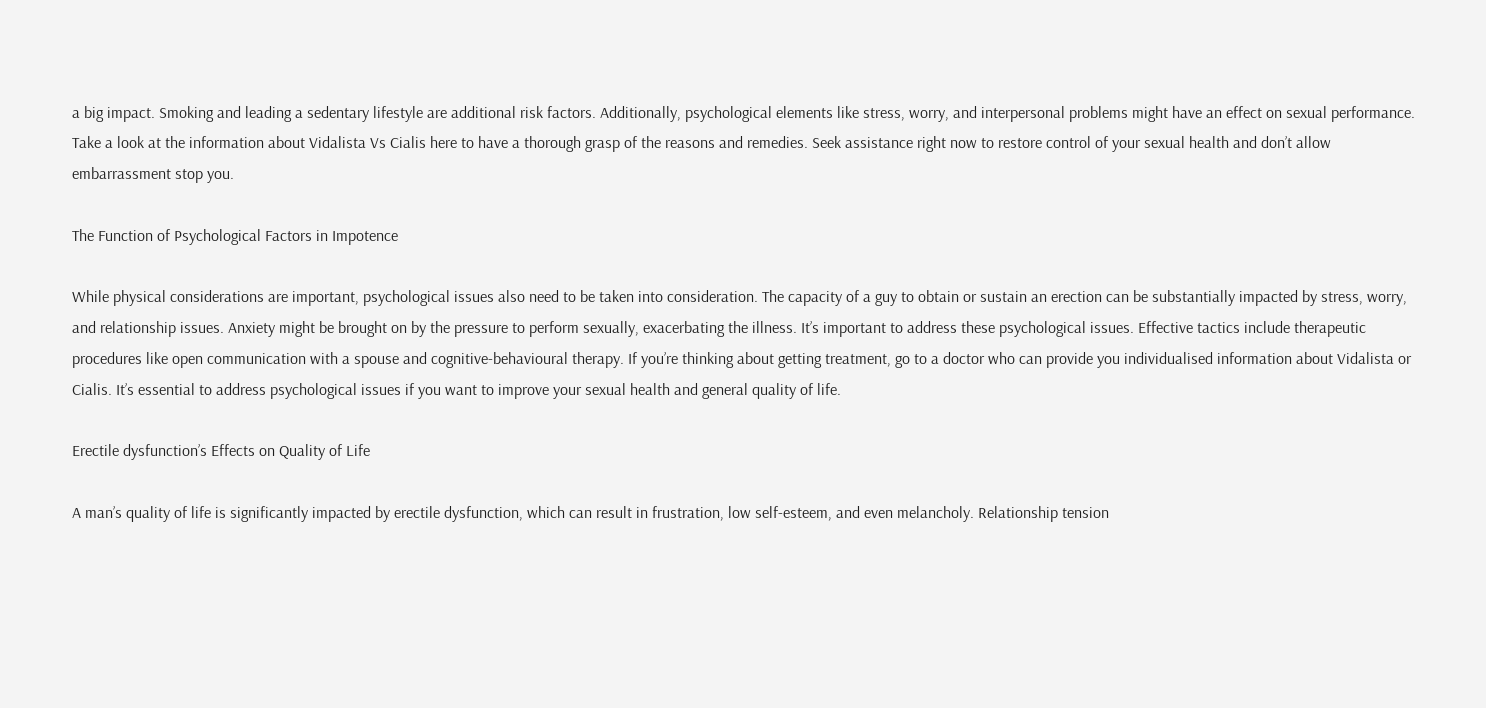a big impact. Smoking and leading a sedentary lifestyle are additional risk factors. Additionally, psychological elements like stress, worry, and interpersonal problems might have an effect on sexual performance. Take a look at the information about Vidalista Vs Cialis here to have a thorough grasp of the reasons and remedies. Seek assistance right now to restore control of your sexual health and don’t allow embarrassment stop you.

The Function of Psychological Factors in Impotence

While physical considerations are important, psychological issues also need to be taken into consideration. The capacity of a guy to obtain or sustain an erection can be substantially impacted by stress, worry, and relationship issues. Anxiety might be brought on by the pressure to perform sexually, exacerbating the illness. It’s important to address these psychological issues. Effective tactics include therapeutic procedures like open communication with a spouse and cognitive-behavioural therapy. If you’re thinking about getting treatment, go to a doctor who can provide you individualised information about Vidalista or Cialis. It’s essential to address psychological issues if you want to improve your sexual health and general quality of life.

Erectile dysfunction’s Effects on Quality of Life

A man’s quality of life is significantly impacted by erectile dysfunction, which can result in frustration, low self-esteem, and even melancholy. Relationship tension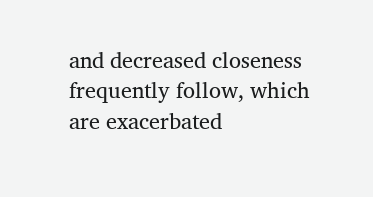and decreased closeness frequently follow, which are exacerbated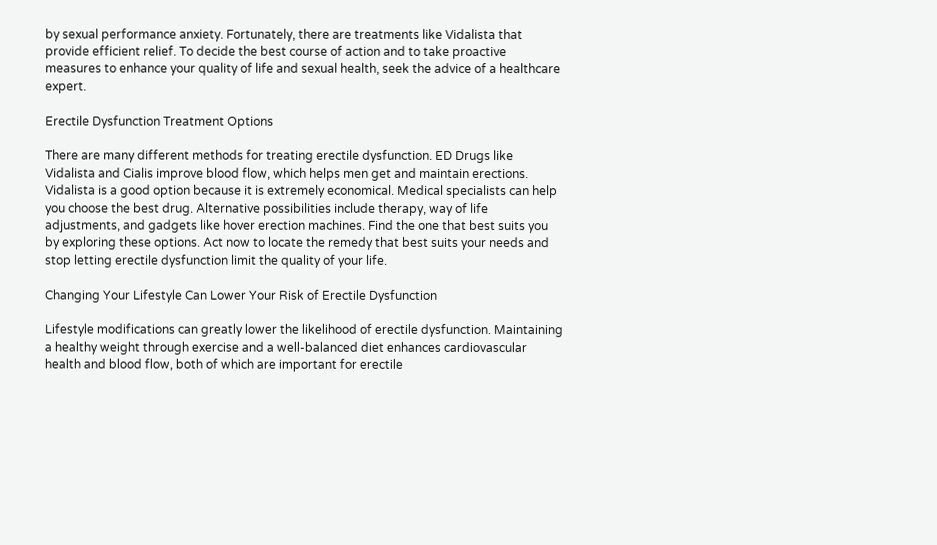by sexual performance anxiety. Fortunately, there are treatments like Vidalista that provide efficient relief. To decide the best course of action and to take proactive measures to enhance your quality of life and sexual health, seek the advice of a healthcare expert.

Erectile Dysfunction Treatment Options

There are many different methods for treating erectile dysfunction. ED Drugs like Vidalista and Cialis improve blood flow, which helps men get and maintain erections. Vidalista is a good option because it is extremely economical. Medical specialists can help you choose the best drug. Alternative possibilities include therapy, way of life adjustments, and gadgets like hover erection machines. Find the one that best suits you by exploring these options. Act now to locate the remedy that best suits your needs and stop letting erectile dysfunction limit the quality of your life.

Changing Your Lifestyle Can Lower Your Risk of Erectile Dysfunction

Lifestyle modifications can greatly lower the likelihood of erectile dysfunction. Maintaining a healthy weight through exercise and a well-balanced diet enhances cardiovascular health and blood flow, both of which are important for erectile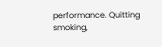performance. Quitting smoking,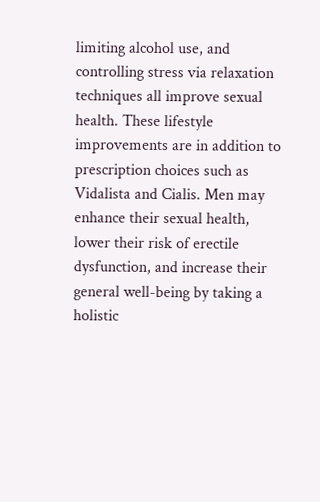limiting alcohol use, and controlling stress via relaxation techniques all improve sexual health. These lifestyle improvements are in addition to prescription choices such as Vidalista and Cialis. Men may enhance their sexual health, lower their risk of erectile dysfunction, and increase their general well-being by taking a holistic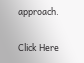approach.

Click Here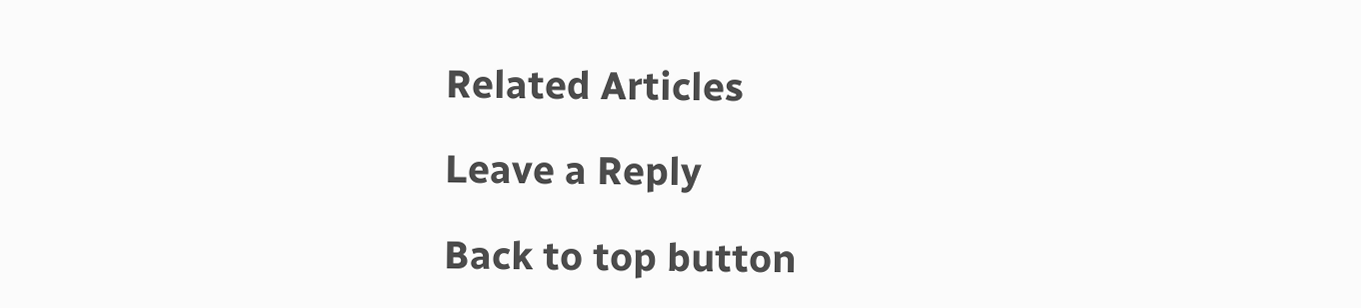Related Articles

Leave a Reply

Back to top button